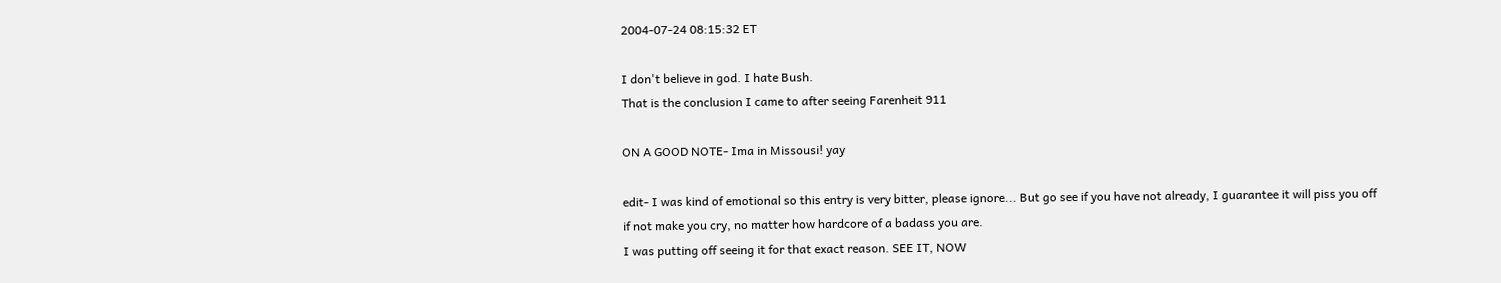2004-07-24 08:15:32 ET

I don't believe in god. I hate Bush.
That is the conclusion I came to after seeing Farenheit 911

ON A GOOD NOTE- Ima in Missousi! yay

edit- I was kind of emotional so this entry is very bitter, please ignore... But go see if you have not already, I guarantee it will piss you off if not make you cry, no matter how hardcore of a badass you are.
I was putting off seeing it for that exact reason. SEE IT, NOW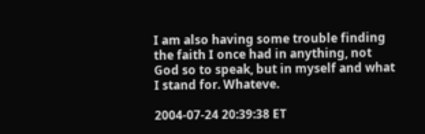I am also having some trouble finding the faith I once had in anything, not God so to speak, but in myself and what I stand for. Whateve.

2004-07-24 20:39:38 ET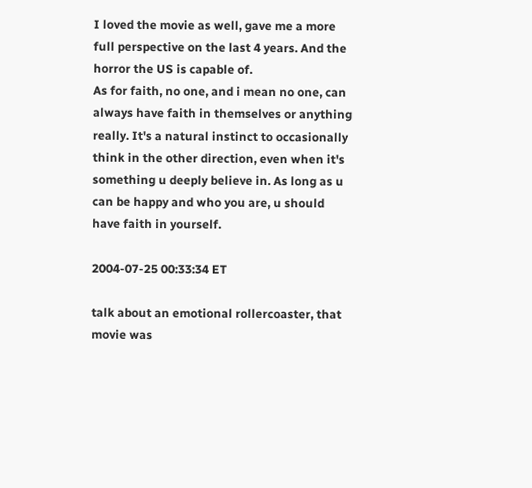I loved the movie as well, gave me a more full perspective on the last 4 years. And the horror the US is capable of.
As for faith, no one, and i mean no one, can always have faith in themselves or anything really. It's a natural instinct to occasionally think in the other direction, even when it's something u deeply believe in. As long as u can be happy and who you are, u should have faith in yourself.

2004-07-25 00:33:34 ET

talk about an emotional rollercoaster, that movie was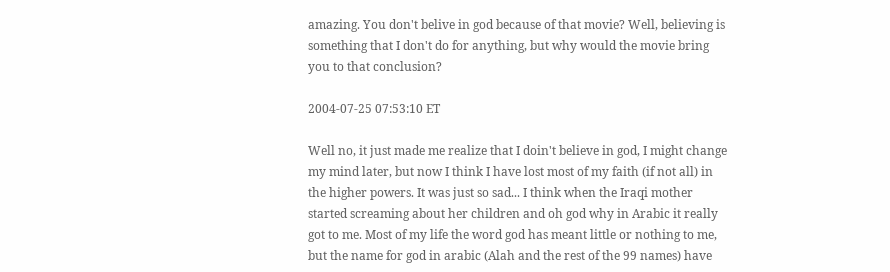amazing. You don't belive in god because of that movie? Well, believing is something that I don't do for anything, but why would the movie bring you to that conclusion?

2004-07-25 07:53:10 ET

Well no, it just made me realize that I doin't believe in god, I might change my mind later, but now I think I have lost most of my faith (if not all) in the higher powers. It was just so sad... I think when the Iraqi mother started screaming about her children and oh god why in Arabic it really got to me. Most of my life the word god has meant little or nothing to me, but the name for god in arabic (Alah and the rest of the 99 names) have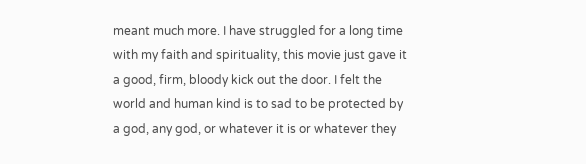meant much more. I have struggled for a long time with my faith and spirituality, this movie just gave it a good, firm, bloody kick out the door. I felt the world and human kind is to sad to be protected by a god, any god, or whatever it is or whatever they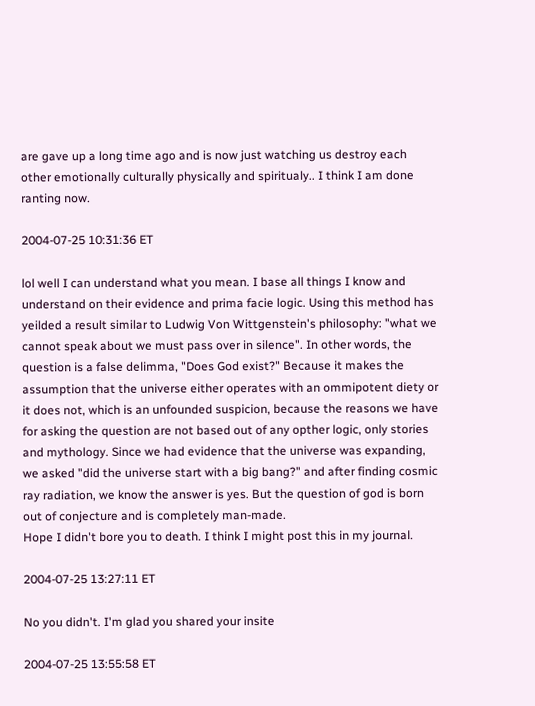are gave up a long time ago and is now just watching us destroy each other emotionally culturally physically and spiritualy.. I think I am done ranting now.

2004-07-25 10:31:36 ET

lol well I can understand what you mean. I base all things I know and understand on their evidence and prima facie logic. Using this method has yeilded a result similar to Ludwig Von Wittgenstein's philosophy: "what we cannot speak about we must pass over in silence". In other words, the question is a false delimma, "Does God exist?" Because it makes the assumption that the universe either operates with an ommipotent diety or it does not, which is an unfounded suspicion, because the reasons we have for asking the question are not based out of any opther logic, only stories and mythology. Since we had evidence that the universe was expanding, we asked "did the universe start with a big bang?" and after finding cosmic ray radiation, we know the answer is yes. But the question of god is born out of conjecture and is completely man-made.
Hope I didn't bore you to death. I think I might post this in my journal.

2004-07-25 13:27:11 ET

No you didn't. I'm glad you shared your insite

2004-07-25 13:55:58 ET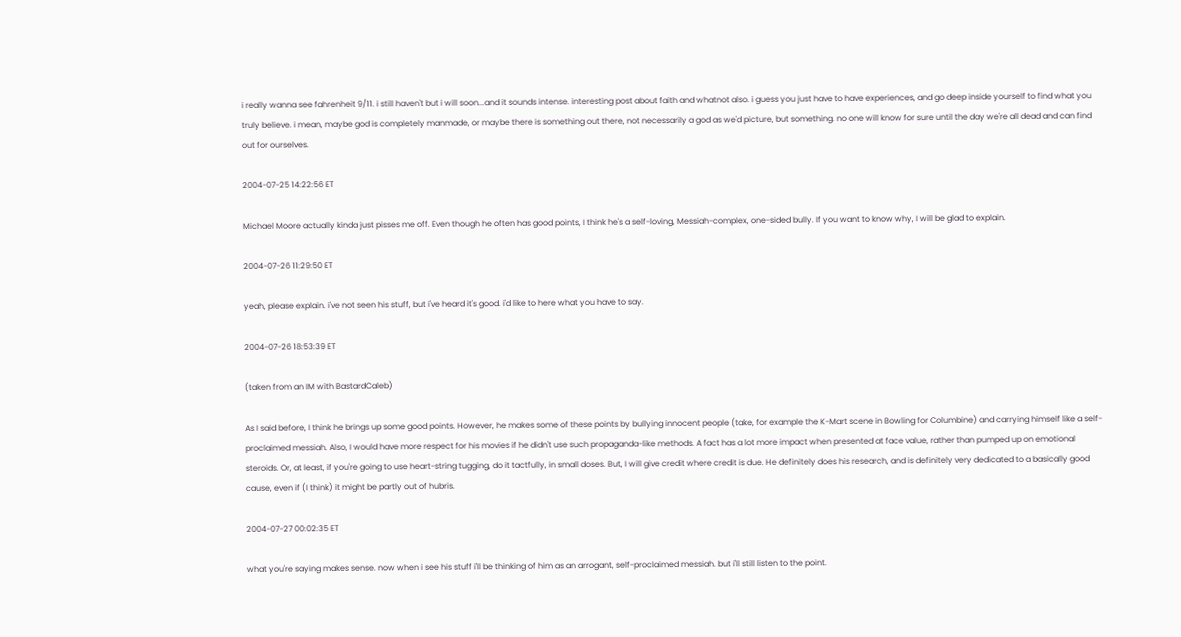i really wanna see fahrenheit 9/11. i still haven't but i will soon...and it sounds intense. interesting post about faith and whatnot also. i guess you just have to have experiences, and go deep inside yourself to find what you truly believe. i mean, maybe god is completely manmade, or maybe there is something out there, not necessarily a god as we'd picture, but something. no one will know for sure until the day we're all dead and can find out for ourselves.

2004-07-25 14:22:56 ET

Michael Moore actually kinda just pisses me off. Even though he often has good points, I think he's a self-loving, Messiah-complex, one-sided bully. If you want to know why, I will be glad to explain.

2004-07-26 11:29:50 ET

yeah, please explain. i've not seen his stuff, but i've heard it's good. i'd like to here what you have to say.

2004-07-26 18:53:39 ET

(taken from an IM with BastardCaleb)

As I said before, I think he brings up some good points. However, he makes some of these points by bullying innocent people (take, for example the K-Mart scene in Bowling for Columbine) and carrying himself like a self-proclaimed messiah. Also, I would have more respect for his movies if he didn't use such propaganda-like methods. A fact has a lot more impact when presented at face value, rather than pumped up on emotional steroids. Or, at least, if you're going to use heart-string tugging, do it tactfully, in small doses. But, I will give credit where credit is due. He definitely does his research, and is definitely very dedicated to a basically good cause, even if (I think) it might be partly out of hubris.

2004-07-27 00:02:35 ET

what you're saying makes sense. now when i see his stuff i'll be thinking of him as an arrogant, self-proclaimed messiah. but i'll still listen to the point.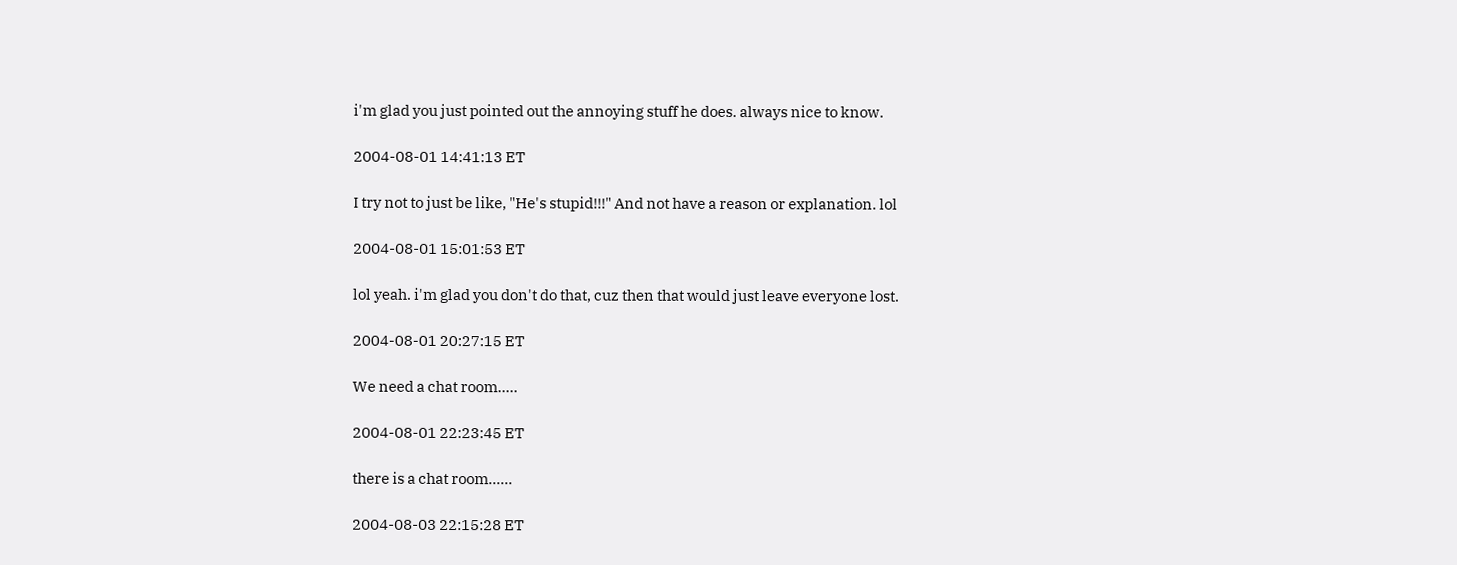i'm glad you just pointed out the annoying stuff he does. always nice to know.

2004-08-01 14:41:13 ET

I try not to just be like, "He's stupid!!!" And not have a reason or explanation. lol

2004-08-01 15:01:53 ET

lol yeah. i'm glad you don't do that, cuz then that would just leave everyone lost.

2004-08-01 20:27:15 ET

We need a chat room.....

2004-08-01 22:23:45 ET

there is a chat room......

2004-08-03 22:15:28 ET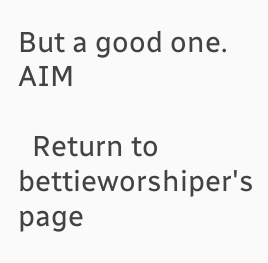But a good one. AIM

  Return to bettieworshiper's page